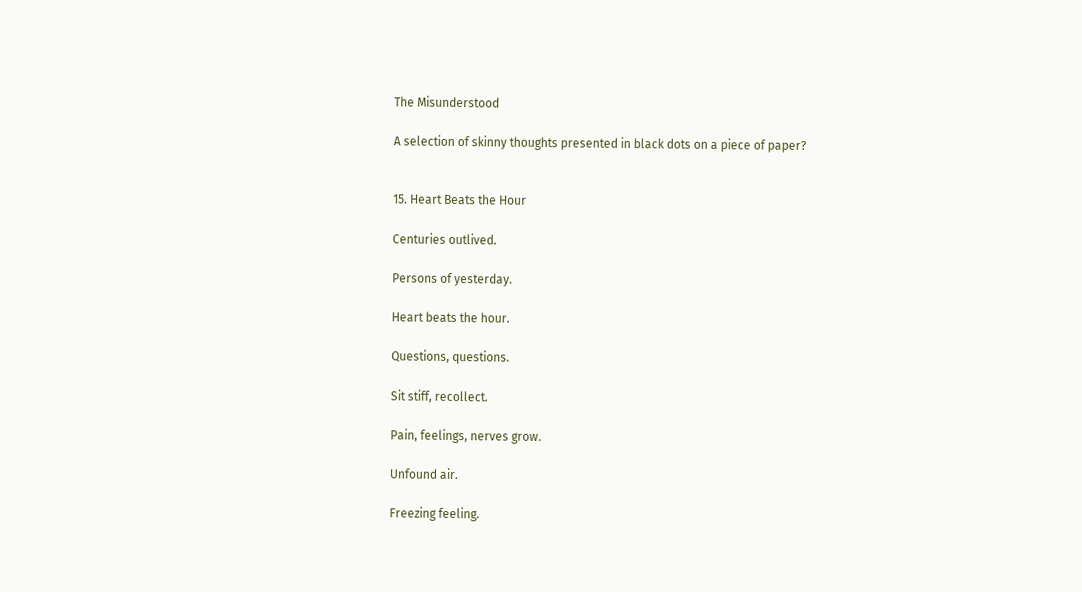The Misunderstood

A selection of skinny thoughts presented in black dots on a piece of paper?


15. Heart Beats the Hour

Centuries outlived.

Persons of yesterday.

Heart beats the hour.

Questions, questions.

Sit stiff, recollect.

Pain, feelings, nerves grow.

Unfound air.

Freezing feeling.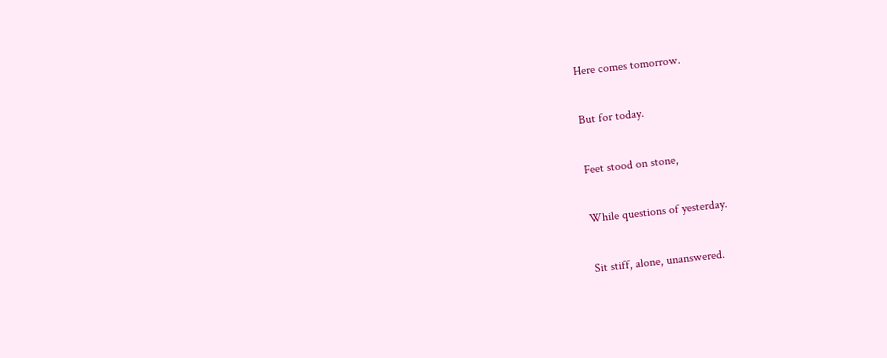Here comes tomorrow.

But for today.

Feet stood on stone,

While questions of yesterday.

Sit stiff, alone, unanswered.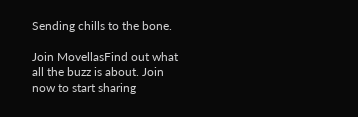Sending chills to the bone.

Join MovellasFind out what all the buzz is about. Join now to start sharing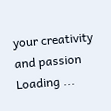your creativity and passion
Loading ...